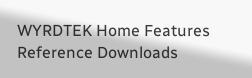WYRDTEK Home Features Reference Downloads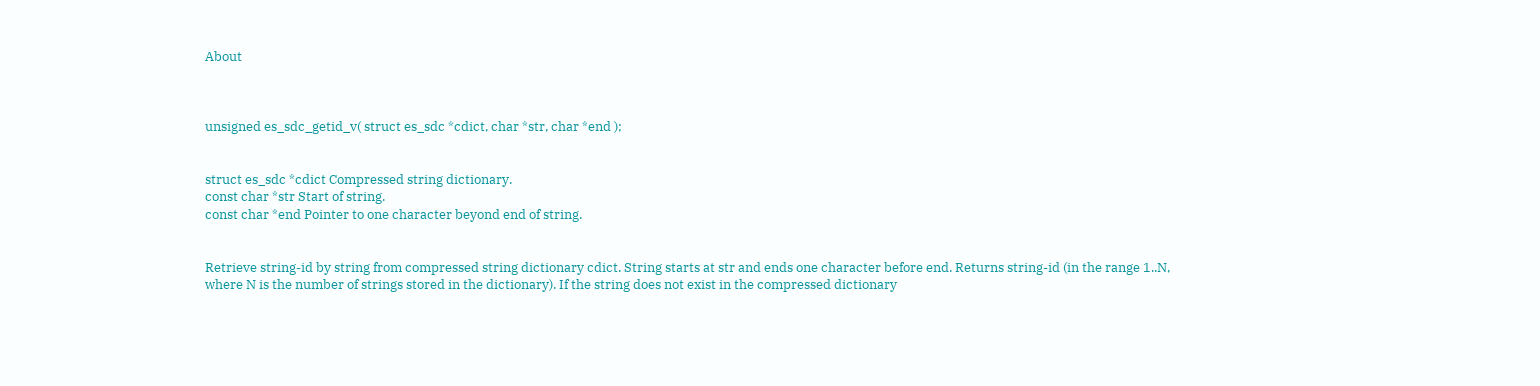About



unsigned es_sdc_getid_v( struct es_sdc *cdict, char *str, char *end );


struct es_sdc *cdict Compressed string dictionary.
const char *str Start of string.
const char *end Pointer to one character beyond end of string.


Retrieve string-id by string from compressed string dictionary cdict. String starts at str and ends one character before end. Returns string-id (in the range 1..N, where N is the number of strings stored in the dictionary). If the string does not exist in the compressed dictionary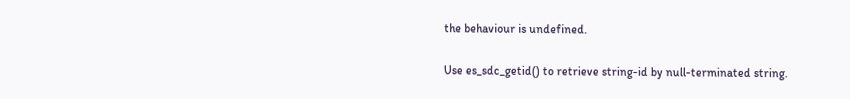the behaviour is undefined.

Use es_sdc_getid() to retrieve string-id by null-terminated string.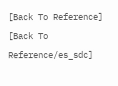[Back To Reference] [Back To Reference/es_sdc]